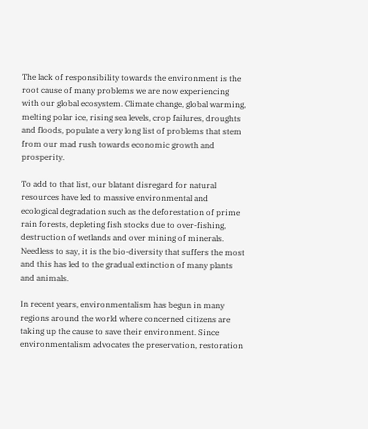The lack of responsibility towards the environment is the root cause of many problems we are now experiencing with our global ecosystem. Climate change, global warming, melting polar ice, rising sea levels, crop failures, droughts and floods, populate a very long list of problems that stem from our mad rush towards economic growth and prosperity.

To add to that list, our blatant disregard for natural resources have led to massive environmental and ecological degradation such as the deforestation of prime rain forests, depleting fish stocks due to over-fishing, destruction of wetlands and over mining of minerals. Needless to say, it is the bio-diversity that suffers the most and this has led to the gradual extinction of many plants and animals.

In recent years, environmentalism has begun in many regions around the world where concerned citizens are taking up the cause to save their environment. Since environmentalism advocates the preservation, restoration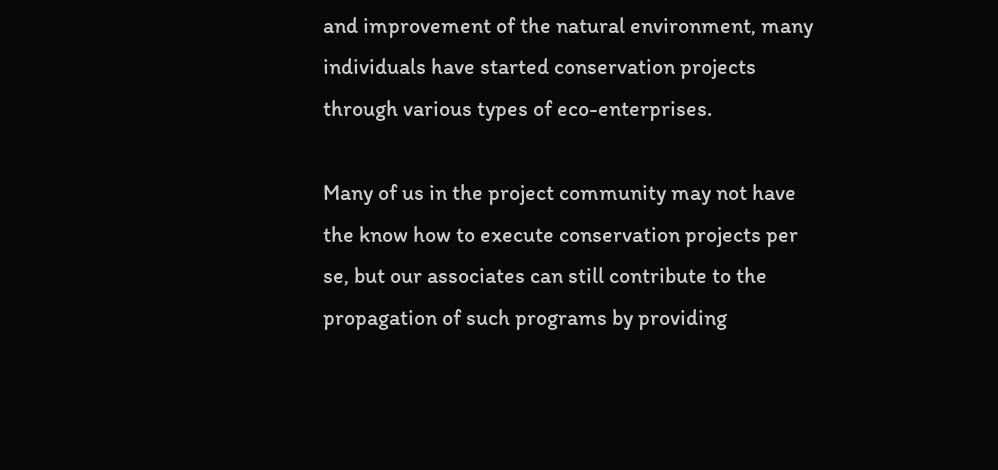and improvement of the natural environment, many individuals have started conservation projects through various types of eco-enterprises.

Many of us in the project community may not have the know how to execute conservation projects per se, but our associates can still contribute to the propagation of such programs by providing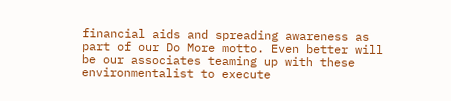financial aids and spreading awareness as part of our Do More motto. Even better will be our associates teaming up with these environmentalist to execute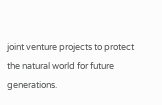joint venture projects to protect the natural world for future generations.